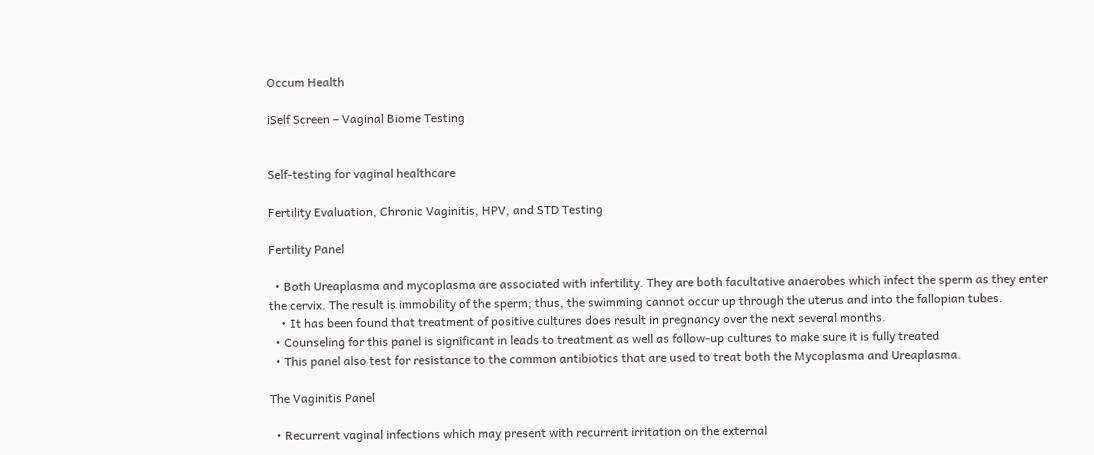Occum Health

iSelf Screen – Vaginal Biome Testing


Self-testing for vaginal healthcare

Fertility Evaluation, Chronic Vaginitis, HPV, and STD Testing

Fertility Panel

  • Both Ureaplasma and mycoplasma are associated with infertility. They are both facultative anaerobes which infect the sperm as they enter the cervix. The result is immobility of the sperm; thus, the swimming cannot occur up through the uterus and into the fallopian tubes.
    • It has been found that treatment of positive cultures does result in pregnancy over the next several months.
  • Counseling for this panel is significant in leads to treatment as well as follow-up cultures to make sure it is fully treated
  • This panel also test for resistance to the common antibiotics that are used to treat both the Mycoplasma and Ureaplasma.

The Vaginitis Panel

  • Recurrent vaginal infections which may present with recurrent irritation on the external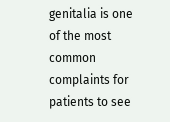genitalia is one of the most common complaints for patients to see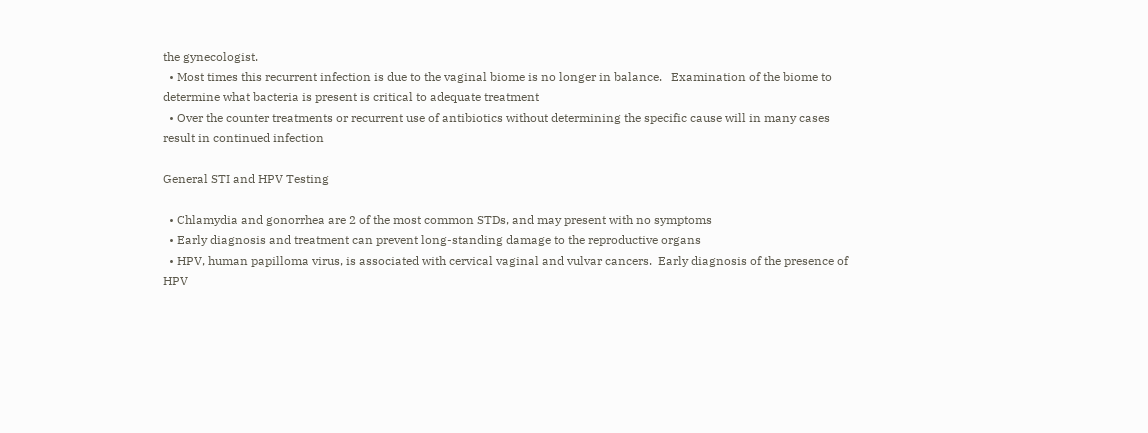the gynecologist.
  • Most times this recurrent infection is due to the vaginal biome is no longer in balance.   Examination of the biome to determine what bacteria is present is critical to adequate treatment
  • Over the counter treatments or recurrent use of antibiotics without determining the specific cause will in many cases result in continued infection

General STI and HPV Testing

  • Chlamydia and gonorrhea are 2 of the most common STDs, and may present with no symptoms
  • Early diagnosis and treatment can prevent long-standing damage to the reproductive organs
  • HPV, human papilloma virus, is associated with cervical vaginal and vulvar cancers.  Early diagnosis of the presence of HPV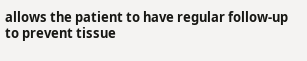allows the patient to have regular follow-up to prevent tissue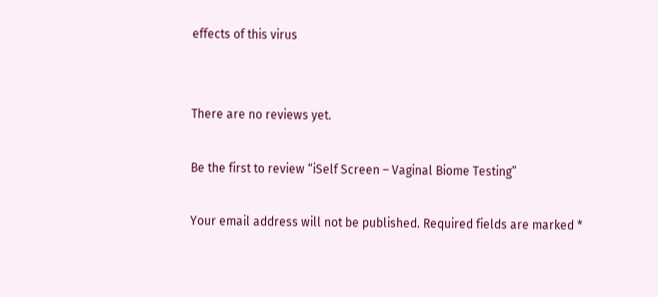effects of this virus


There are no reviews yet.

Be the first to review “iSelf Screen – Vaginal Biome Testing”

Your email address will not be published. Required fields are marked *